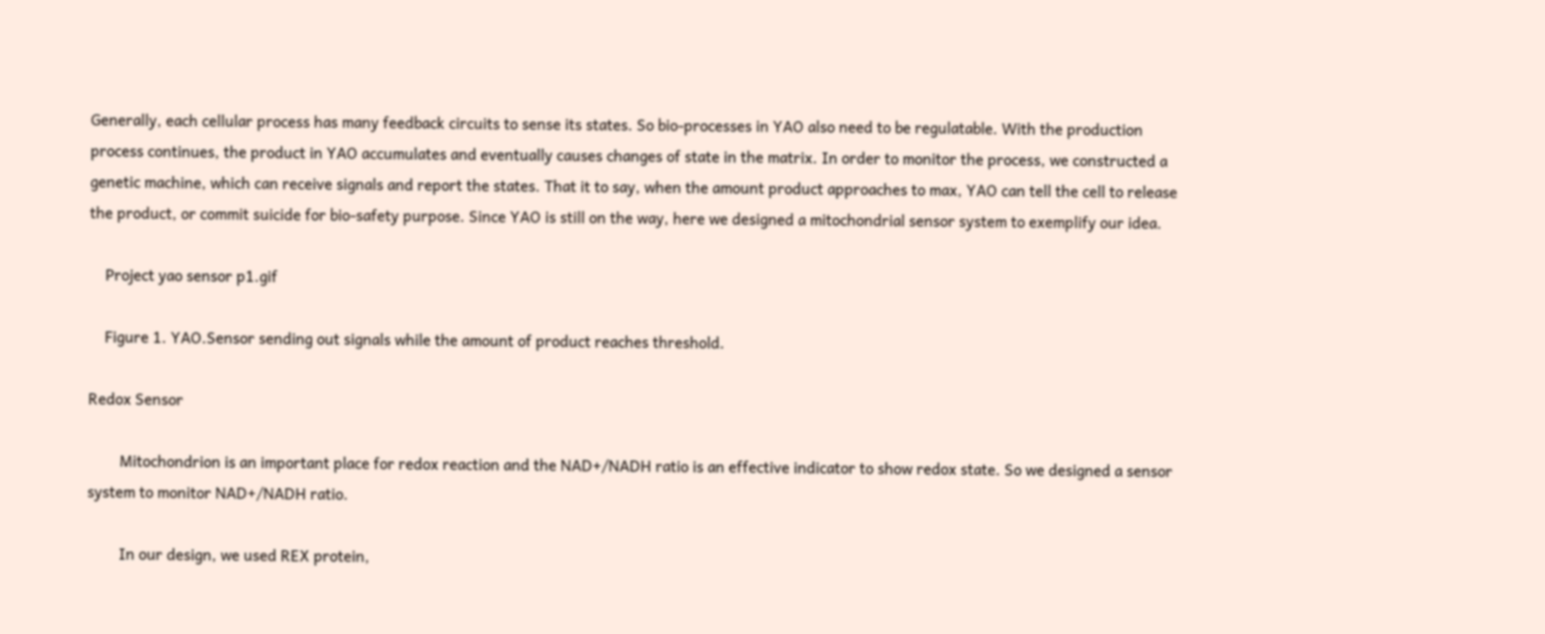Generally, each cellular process has many feedback circuits to sense its states. So bio-processes in YAO also need to be regulatable. With the production process continues, the product in YAO accumulates and eventually causes changes of state in the matrix. In order to monitor the process, we constructed a genetic machine, which can receive signals and report the states. That it to say, when the amount product approaches to max, YAO can tell the cell to release the product, or commit suicide for bio-safety purpose. Since YAO is still on the way, here we designed a mitochondrial sensor system to exemplify our idea.

    Project yao sensor p1.gif

    Figure 1. YAO.Sensor sending out signals while the amount of product reaches threshold.

Redox Sensor

        Mitochondrion is an important place for redox reaction and the NAD+/NADH ratio is an effective indicator to show redox state. So we designed a sensor system to monitor NAD+/NADH ratio.

        In our design, we used REX protein,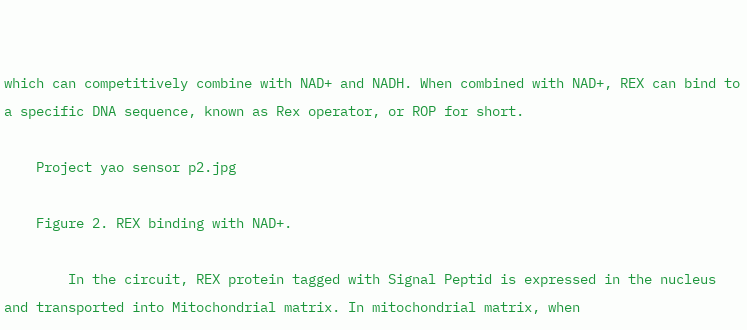which can competitively combine with NAD+ and NADH. When combined with NAD+, REX can bind to a specific DNA sequence, known as Rex operator, or ROP for short.

    Project yao sensor p2.jpg

    Figure 2. REX binding with NAD+.

        In the circuit, REX protein tagged with Signal Peptid is expressed in the nucleus and transported into Mitochondrial matrix. In mitochondrial matrix, when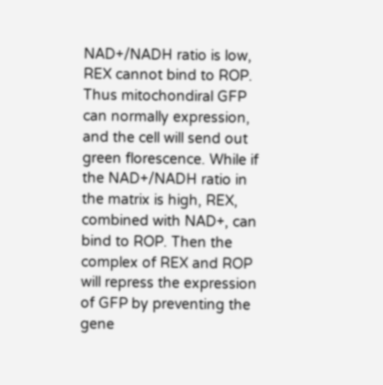NAD+/NADH ratio is low, REX cannot bind to ROP. Thus mitochondiral GFP can normally expression, and the cell will send out green florescence. While if the NAD+/NADH ratio in the matrix is high, REX, combined with NAD+, can bind to ROP. Then the complex of REX and ROP will repress the expression of GFP by preventing the gene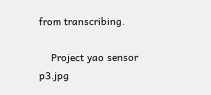from transcribing.

    Project yao sensor p3.jpg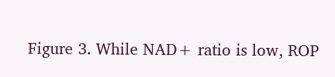Figure 3. While NAD+ ratio is low, ROP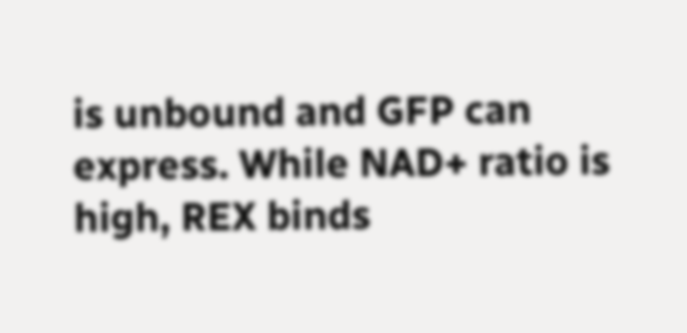is unbound and GFP can express. While NAD+ ratio is high, REX binds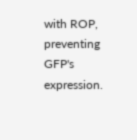with ROP, preventing GFP's expression.